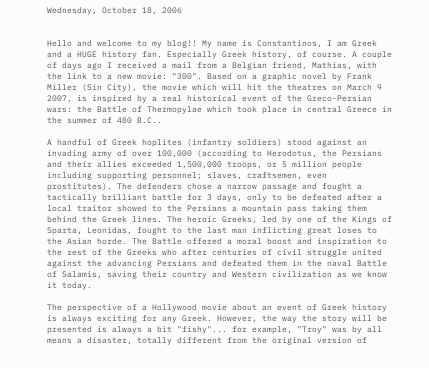Wednesday, October 18, 2006


Hello and welcome to my blog!! My name is Constantinos, I am Greek and a HUGE history fan. Especially Greek history, of course. A couple of days ago I received a mail from a Belgian friend, Mathias, with the link to a new movie: "300". Based on a graphic novel by Frank Miller (Sin City), the movie which will hit the theatres on March 9 2007, is inspired by a real historical event of the Greco-Persian wars: the Battle of Thermopylae which took place in central Greece in the summer of 480 B.C..

A handful of Greek hoplites (infantry soldiers) stood against an invading army of over 100,000 (according to Herodotus, the Persians and their allies exceeded 1,500,000 troops, or 5 million people including supporting personnel; slaves, craftsemen, even prostitutes). The defenders chose a narrow passage and fought a tactically brilliant battle for 3 days, only to be defeated after a local traitor showed to the Persians a mountain pass taking them behind the Greek lines. The heroic Greeks, led by one of the Kings of Sparta, Leonidas, fought to the last man inflicting great loses to the Asian horde. The Battle offered a moral boost and inspiration to the rest of the Greeks who after centuries of civil struggle united against the advancing Persians and defeated them in the naval Battle of Salamis, saving their country and Western civilization as we know it today.

The perspective of a Hollywood movie about an event of Greek history is always exciting for any Greek. However, the way the story will be presented is always a bit "fishy"... for example, "Troy" was by all means a disaster, totally different from the original version of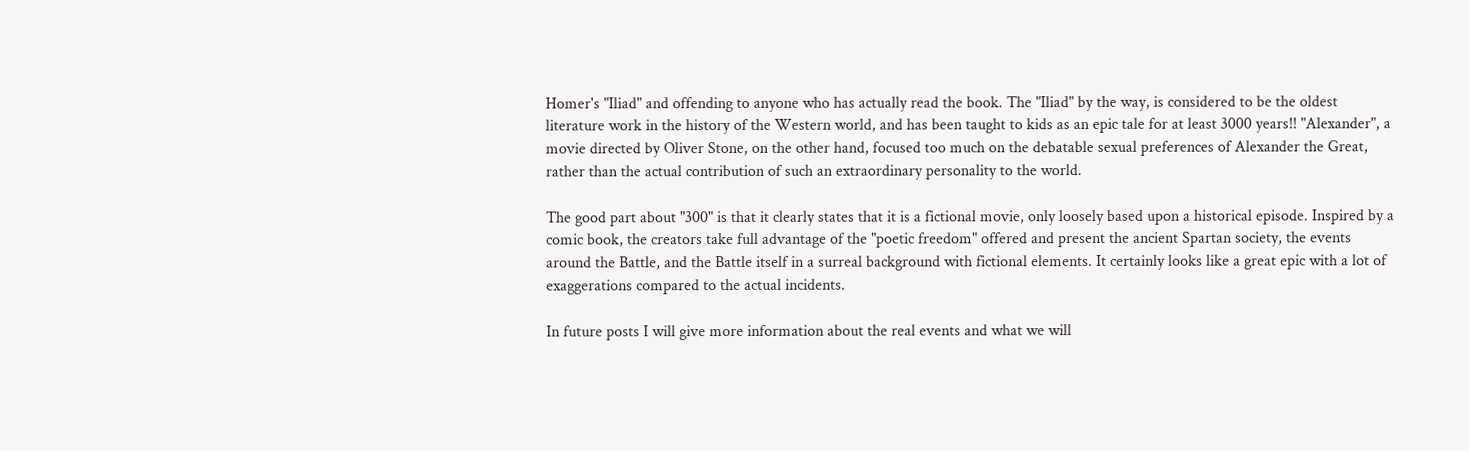Homer's "Iliad" and offending to anyone who has actually read the book. The "Iliad" by the way, is considered to be the oldest literature work in the history of the Western world, and has been taught to kids as an epic tale for at least 3000 years!! "Alexander", a movie directed by Oliver Stone, on the other hand, focused too much on the debatable sexual preferences of Alexander the Great, rather than the actual contribution of such an extraordinary personality to the world.

The good part about "300" is that it clearly states that it is a fictional movie, only loosely based upon a historical episode. Inspired by a comic book, the creators take full advantage of the "poetic freedom" offered and present the ancient Spartan society, the events around the Battle, and the Battle itself in a surreal background with fictional elements. It certainly looks like a great epic with a lot of exaggerations compared to the actual incidents.

In future posts I will give more information about the real events and what we will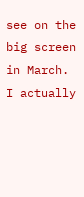see on the big screen in March. I actually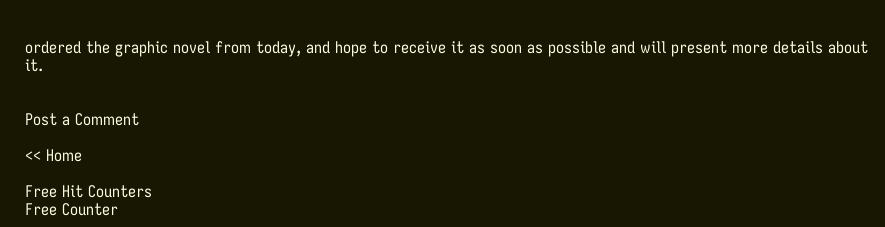ordered the graphic novel from today, and hope to receive it as soon as possible and will present more details about it.


Post a Comment

<< Home

Free Hit Counters
Free Counter